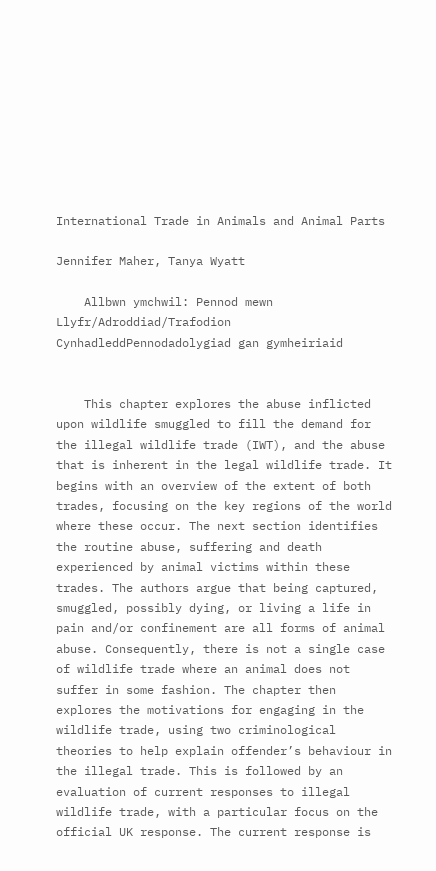International Trade in Animals and Animal Parts

Jennifer Maher, Tanya Wyatt

    Allbwn ymchwil: Pennod mewn Llyfr/Adroddiad/Trafodion CynhadleddPennodadolygiad gan gymheiriaid


    This chapter explores the abuse inflicted upon wildlife smuggled to fill the demand for the illegal wildlife trade (IWT), and the abuse that is inherent in the legal wildlife trade. It begins with an overview of the extent of both trades, focusing on the key regions of the world where these occur. The next section identifies the routine abuse, suffering and death experienced by animal victims within these trades. The authors argue that being captured, smuggled, possibly dying, or living a life in pain and/or confinement are all forms of animal abuse. Consequently, there is not a single case of wildlife trade where an animal does not suffer in some fashion. The chapter then explores the motivations for engaging in the wildlife trade, using two criminological theories to help explain offender’s behaviour in the illegal trade. This is followed by an evaluation of current responses to illegal wildlife trade, with a particular focus on the official UK response. The current response is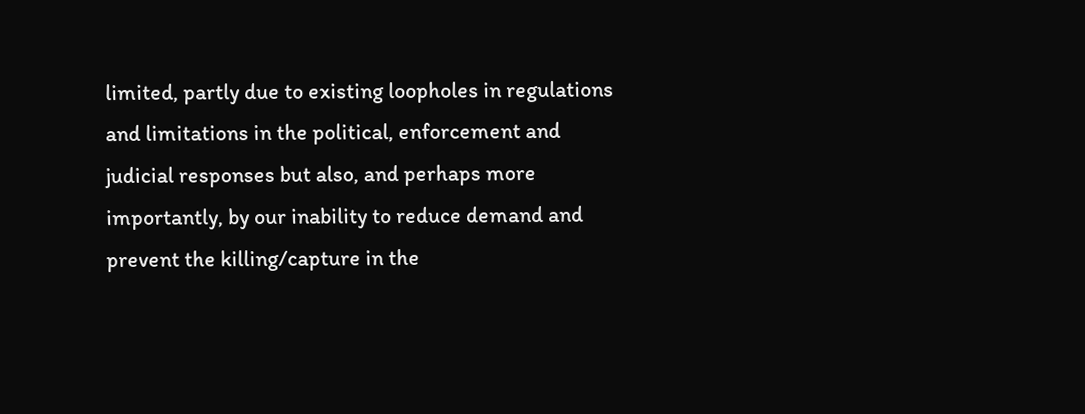limited, partly due to existing loopholes in regulations and limitations in the political, enforcement and judicial responses but also, and perhaps more importantly, by our inability to reduce demand and prevent the killing/capture in the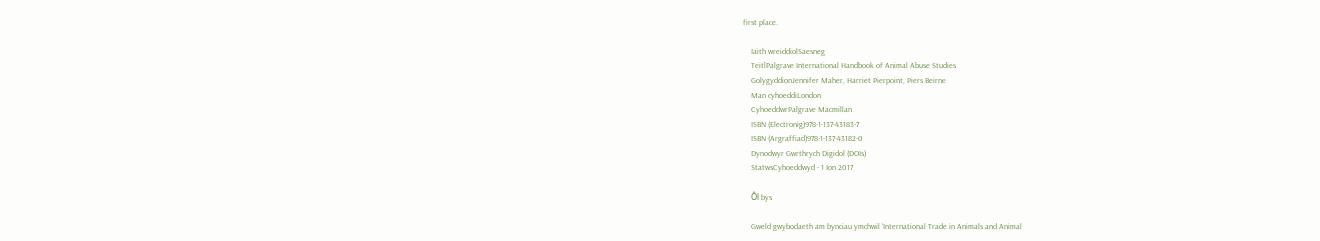first place.

    Iaith wreiddiolSaesneg
    TeitlPalgrave International Handbook of Animal Abuse Studies
    GolygyddionJennifer Maher, Harriet Pierpoint, Piers Beirne
    Man cyhoeddiLondon
    CyhoeddwrPalgrave Macmillan
    ISBN (Electronig)978-1-137-43183-7
    ISBN (Argraffiad)978-1-137-43182-0
    Dynodwyr Gwrthrych Digidol (DOIs)
    StatwsCyhoeddwyd - 1 Ion 2017

    Ôl bys

    Gweld gwybodaeth am bynciau ymchwil 'International Trade in Animals and Animal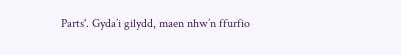Parts'. Gyda’i gilydd, maen nhw’n ffurfio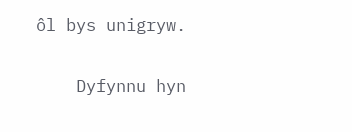ôl bys unigryw.

    Dyfynnu hyn